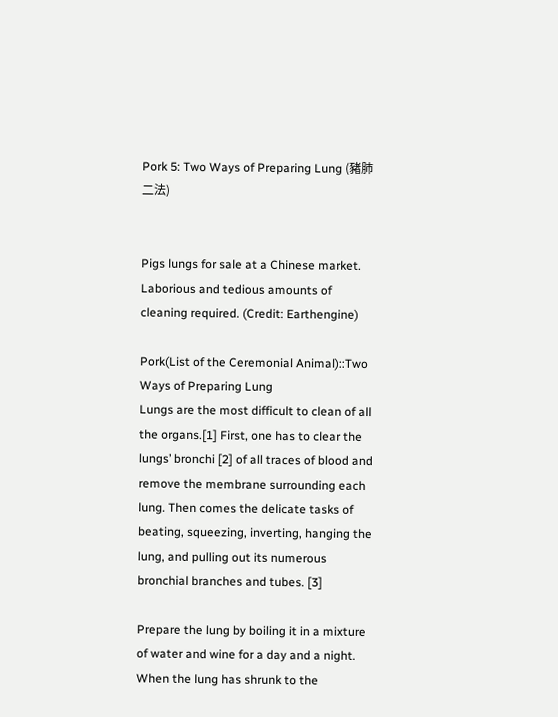Pork 5: Two Ways of Preparing Lung (豬肺二法)


Pigs lungs for sale at a Chinese market. Laborious and tedious amounts of cleaning required. (Credit: Earthengine)

Pork(List of the Ceremonial Animal)::Two Ways of Preparing Lung
Lungs are the most difficult to clean of all the organs.[1] First, one has to clear the lungs’ bronchi [2] of all traces of blood and remove the membrane surrounding each lung. Then comes the delicate tasks of beating, squeezing, inverting, hanging the lung, and pulling out its numerous bronchial branches and tubes. [3]

Prepare the lung by boiling it in a mixture of water and wine for a day and a night. When the lung has shrunk to the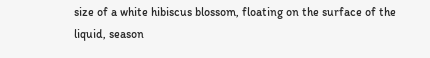size of a white hibiscus blossom, floating on the surface of the liquid, season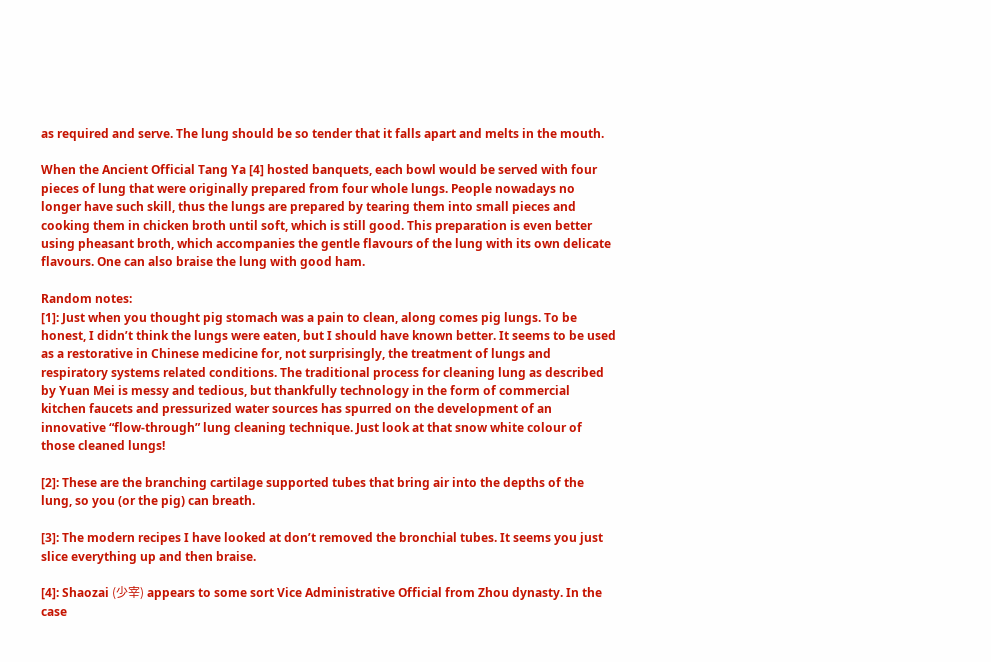as required and serve. The lung should be so tender that it falls apart and melts in the mouth.

When the Ancient Official Tang Ya [4] hosted banquets, each bowl would be served with four pieces of lung that were originally prepared from four whole lungs. People nowadays no longer have such skill, thus the lungs are prepared by tearing them into small pieces and cooking them in chicken broth until soft, which is still good. This preparation is even better using pheasant broth, which accompanies the gentle flavours of the lung with its own delicate flavours. One can also braise the lung with good ham.

Random notes:
[1]: Just when you thought pig stomach was a pain to clean, along comes pig lungs. To be honest, I didn’t think the lungs were eaten, but I should have known better. It seems to be used as a restorative in Chinese medicine for, not surprisingly, the treatment of lungs and respiratory systems related conditions. The traditional process for cleaning lung as described by Yuan Mei is messy and tedious, but thankfully technology in the form of commercial kitchen faucets and pressurized water sources has spurred on the development of an innovative “flow-through” lung cleaning technique. Just look at that snow white colour of those cleaned lungs!

[2]: These are the branching cartilage supported tubes that bring air into the depths of the lung, so you (or the pig) can breath.

[3]: The modern recipes I have looked at don’t removed the bronchial tubes. It seems you just slice everything up and then braise.

[4]: Shaozai (少宰) appears to some sort Vice Administrative Official from Zhou dynasty. In the case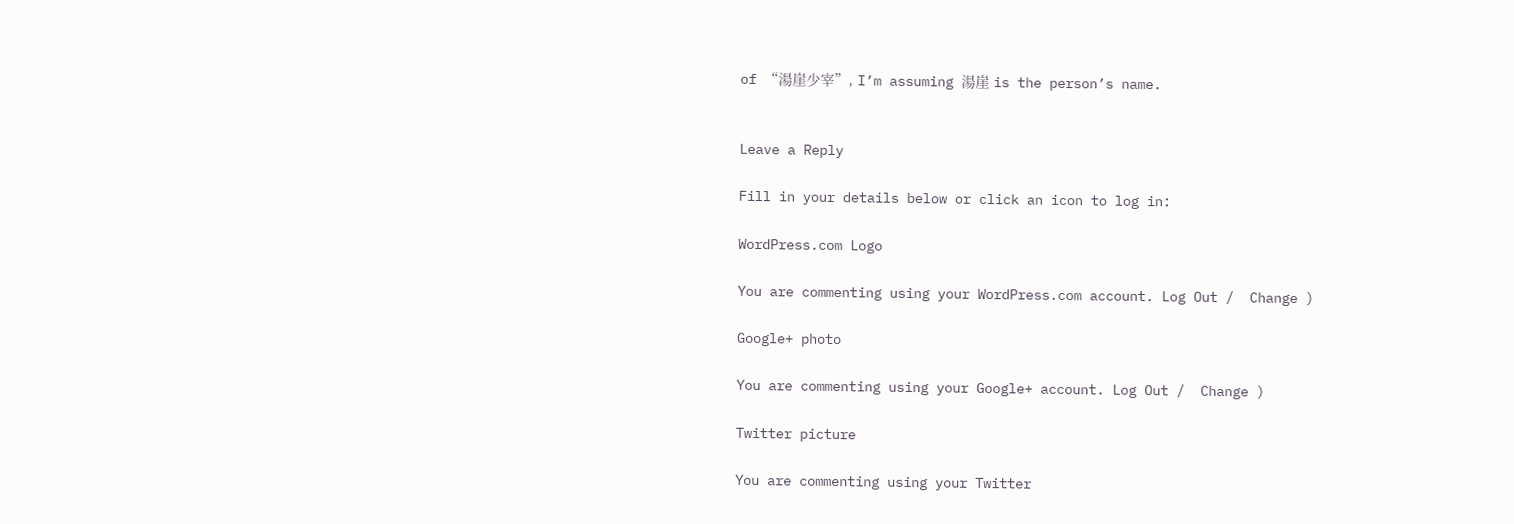of “湯崖少宰”, I’m assuming 湯崖 is the person’s name.


Leave a Reply

Fill in your details below or click an icon to log in:

WordPress.com Logo

You are commenting using your WordPress.com account. Log Out /  Change )

Google+ photo

You are commenting using your Google+ account. Log Out /  Change )

Twitter picture

You are commenting using your Twitter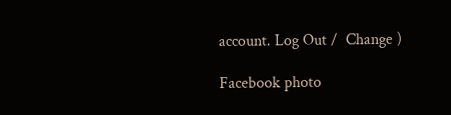account. Log Out /  Change )

Facebook photo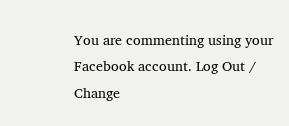You are commenting using your Facebook account. Log Out /  Change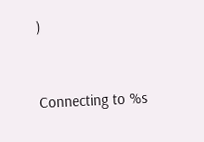)


Connecting to %s